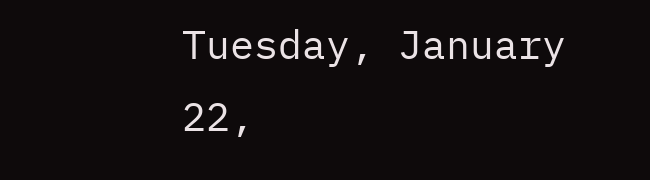Tuesday, January 22,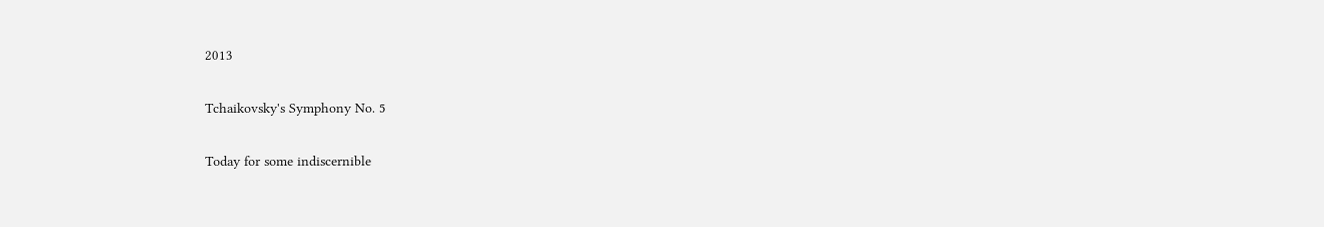2013

Tchaikovsky's Symphony No. 5

Today for some indiscernible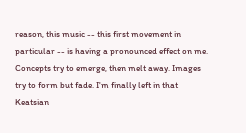reason, this music -- this first movement in particular -- is having a pronounced effect on me. Concepts try to emerge, then melt away. Images try to form but fade. I'm finally left in that Keatsian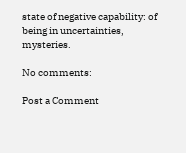state of negative capability: of being in uncertainties, mysteries.

No comments:

Post a Comment